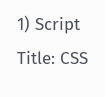1) Script Title: CSS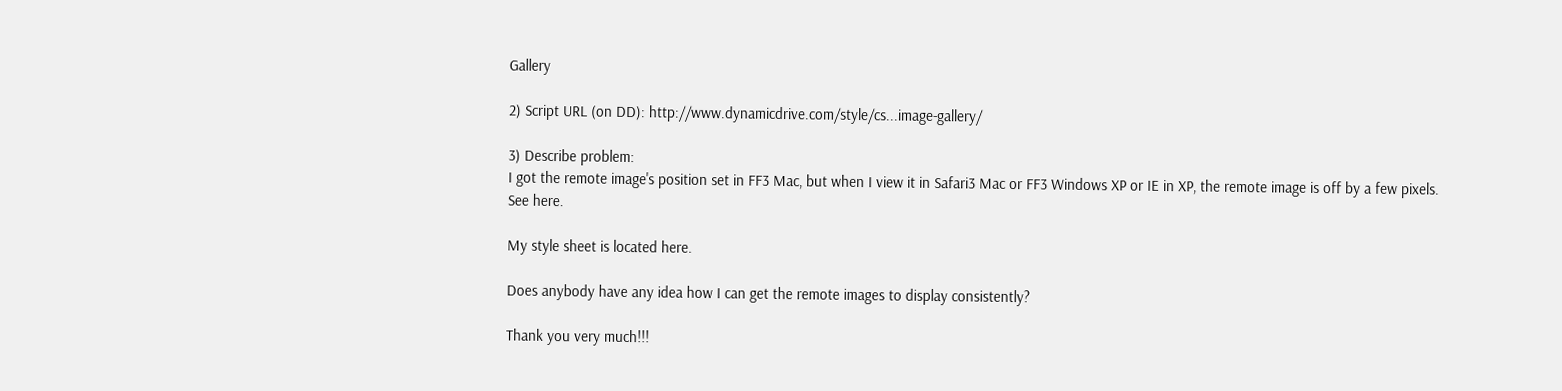Gallery

2) Script URL (on DD): http://www.dynamicdrive.com/style/cs...image-gallery/

3) Describe problem:
I got the remote image's position set in FF3 Mac, but when I view it in Safari3 Mac or FF3 Windows XP or IE in XP, the remote image is off by a few pixels.
See here.

My style sheet is located here.

Does anybody have any idea how I can get the remote images to display consistently?

Thank you very much!!!